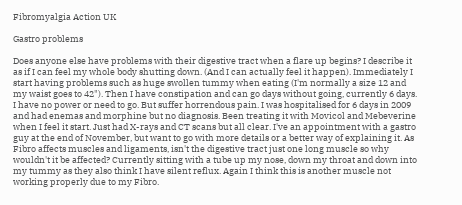Fibromyalgia Action UK

Gastro problems

Does anyone else have problems with their digestive tract when a flare up begins? I describe it as if I can feel my whole body shutting down. (And I can actually feel it happen). Immediately I start having problems such as huge swollen tummy when eating (I'm normally a size 12 and my waist goes to 42"). Then I have constipation and can go days without going, currently 6 days. I have no power or need to go. But suffer horrendous pain. I was hospitalised for 6 days in 2009 and had enemas and morphine but no diagnosis. Been treating it with Movicol and Mebeverine when I feel it start. Just had X-rays and CT scans but all clear. I've an appointment with a gastro guy at the end of November, but want to go with more details or a better way of explaining it. As Fibro affects muscles and ligaments, isn't the digestive tract just one long muscle so why wouldn't it be affected? Currently sitting with a tube up my nose, down my throat and down into my tummy as they also think I have silent reflux. Again I think this is another muscle not working properly due to my Fibro.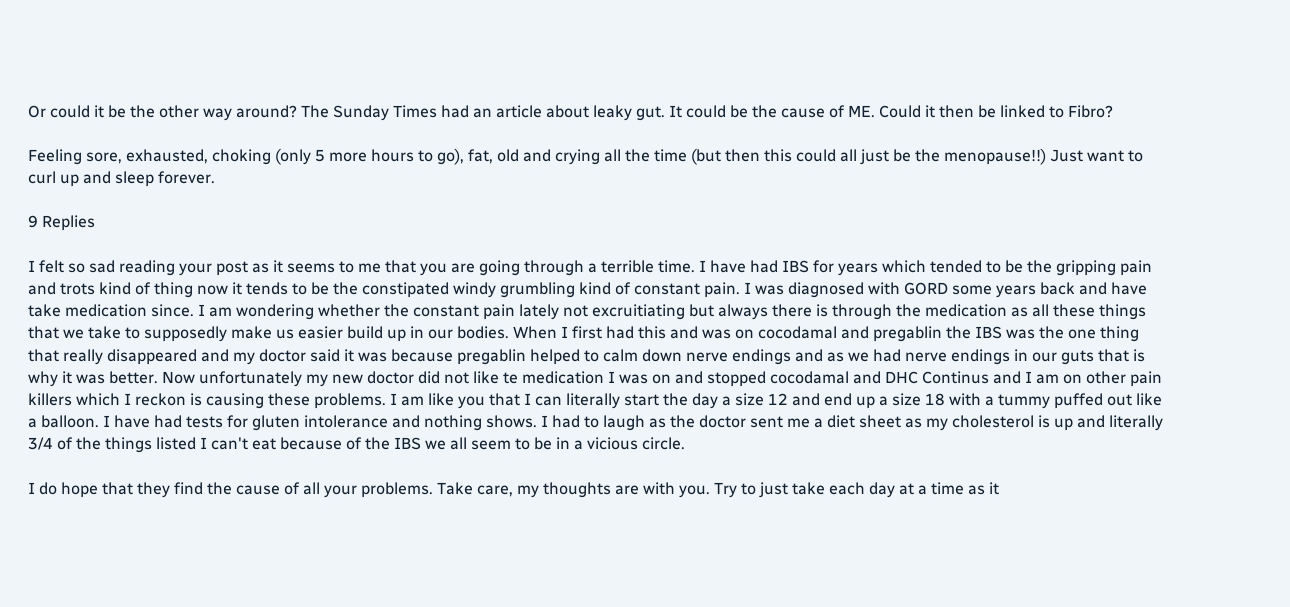Or could it be the other way around? The Sunday Times had an article about leaky gut. It could be the cause of ME. Could it then be linked to Fibro?

Feeling sore, exhausted, choking (only 5 more hours to go), fat, old and crying all the time (but then this could all just be the menopause!!) Just want to curl up and sleep forever.

9 Replies

I felt so sad reading your post as it seems to me that you are going through a terrible time. I have had IBS for years which tended to be the gripping pain and trots kind of thing now it tends to be the constipated windy grumbling kind of constant pain. I was diagnosed with GORD some years back and have take medication since. I am wondering whether the constant pain lately not excruitiating but always there is through the medication as all these things that we take to supposedly make us easier build up in our bodies. When I first had this and was on cocodamal and pregablin the IBS was the one thing that really disappeared and my doctor said it was because pregablin helped to calm down nerve endings and as we had nerve endings in our guts that is why it was better. Now unfortunately my new doctor did not like te medication I was on and stopped cocodamal and DHC Continus and I am on other pain killers which I reckon is causing these problems. I am like you that I can literally start the day a size 12 and end up a size 18 with a tummy puffed out like a balloon. I have had tests for gluten intolerance and nothing shows. I had to laugh as the doctor sent me a diet sheet as my cholesterol is up and literally 3/4 of the things listed I can't eat because of the IBS we all seem to be in a vicious circle.

I do hope that they find the cause of all your problems. Take care, my thoughts are with you. Try to just take each day at a time as it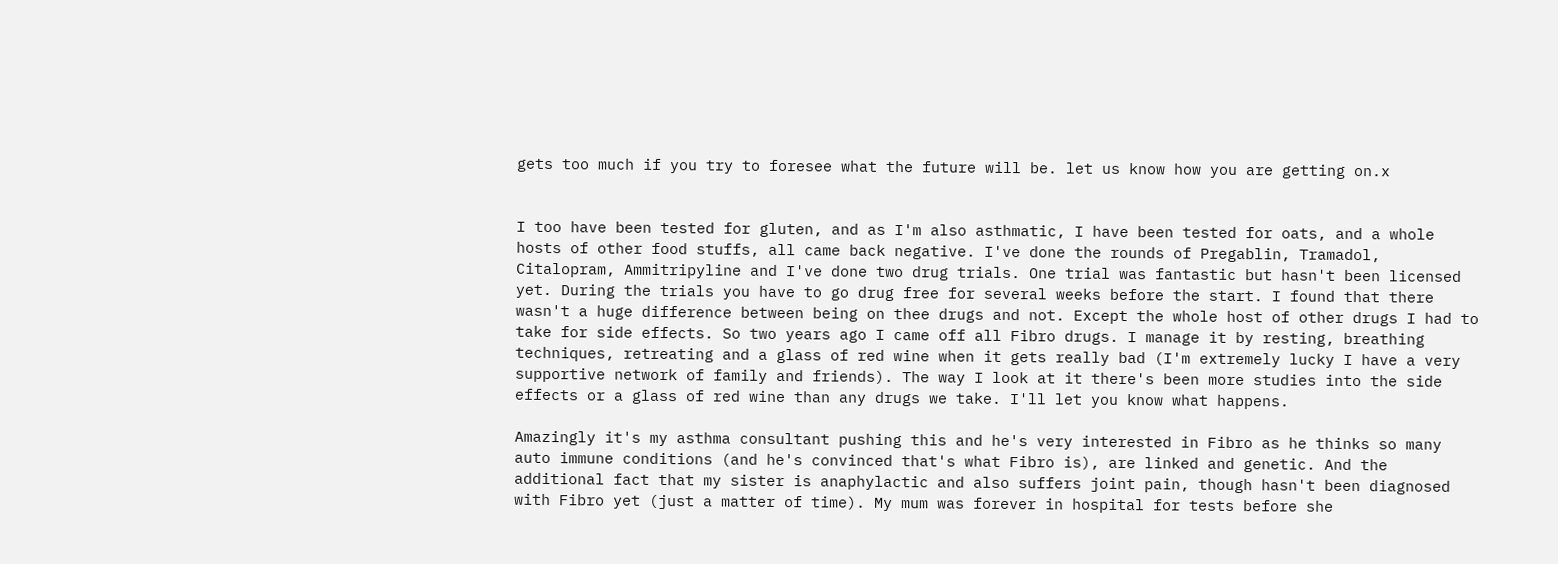gets too much if you try to foresee what the future will be. let us know how you are getting on.x


I too have been tested for gluten, and as I'm also asthmatic, I have been tested for oats, and a whole hosts of other food stuffs, all came back negative. I've done the rounds of Pregablin, Tramadol, Citalopram, Ammitripyline and I've done two drug trials. One trial was fantastic but hasn't been licensed yet. During the trials you have to go drug free for several weeks before the start. I found that there wasn't a huge difference between being on thee drugs and not. Except the whole host of other drugs I had to take for side effects. So two years ago I came off all Fibro drugs. I manage it by resting, breathing techniques, retreating and a glass of red wine when it gets really bad (I'm extremely lucky I have a very supportive network of family and friends). The way I look at it there's been more studies into the side effects or a glass of red wine than any drugs we take. I'll let you know what happens.

Amazingly it's my asthma consultant pushing this and he's very interested in Fibro as he thinks so many auto immune conditions (and he's convinced that's what Fibro is), are linked and genetic. And the additional fact that my sister is anaphylactic and also suffers joint pain, though hasn't been diagnosed with Fibro yet (just a matter of time). My mum was forever in hospital for tests before she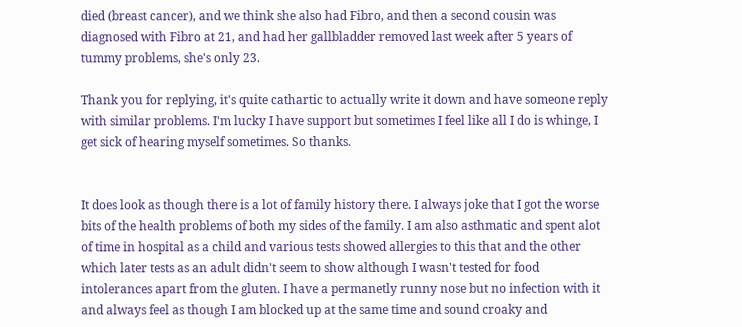died (breast cancer), and we think she also had Fibro, and then a second cousin was diagnosed with Fibro at 21, and had her gallbladder removed last week after 5 years of tummy problems, she's only 23.

Thank you for replying, it's quite cathartic to actually write it down and have someone reply with similar problems. I'm lucky I have support but sometimes I feel like all I do is whinge, I get sick of hearing myself sometimes. So thanks.


It does look as though there is a lot of family history there. I always joke that I got the worse bits of the health problems of both my sides of the family. I am also asthmatic and spent alot of time in hospital as a child and various tests showed allergies to this that and the other which later tests as an adult didn't seem to show although I wasn't tested for food intolerances apart from the gluten. I have a permanetly runny nose but no infection with it and always feel as though I am blocked up at the same time and sound croaky and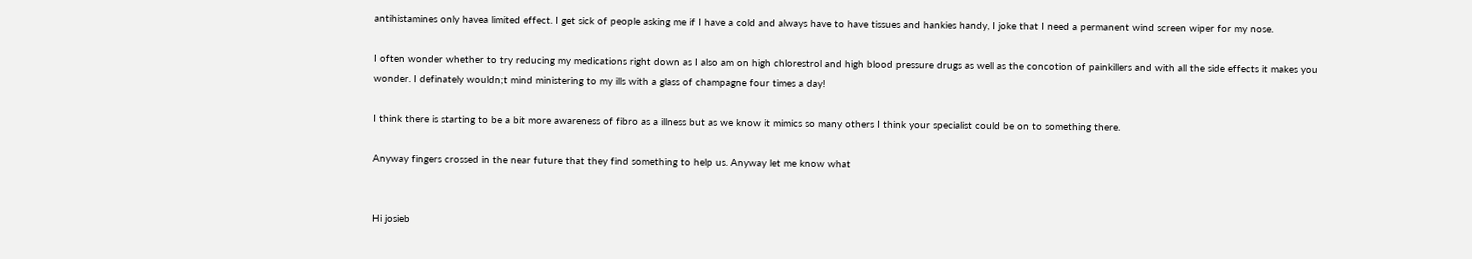antihistamines only havea limited effect. I get sick of people asking me if I have a cold and always have to have tissues and hankies handy, I joke that I need a permanent wind screen wiper for my nose.

I often wonder whether to try reducing my medications right down as I also am on high chlorestrol and high blood pressure drugs as well as the concotion of painkillers and with all the side effects it makes you wonder. I definately wouldn;t mind ministering to my ills with a glass of champagne four times a day!

I think there is starting to be a bit more awareness of fibro as a illness but as we know it mimics so many others I think your specialist could be on to something there.

Anyway fingers crossed in the near future that they find something to help us. Anyway let me know what


Hi josieb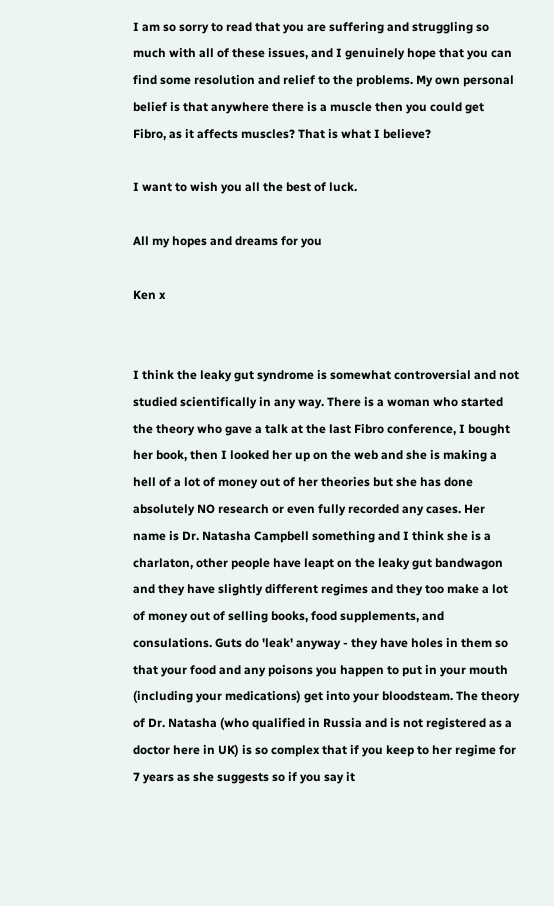I am so sorry to read that you are suffering and struggling so much with all of these issues, and I genuinely hope that you can find some resolution and relief to the problems. My own personal belief is that anywhere there is a muscle then you could get Fibro, as it affects muscles? That is what I believe?

I want to wish you all the best of luck.

All my hopes and dreams for you

Ken x


I think the leaky gut syndrome is somewhat controversial and not studied scientifically in any way. There is a woman who started the theory who gave a talk at the last Fibro conference, I bought her book, then I looked her up on the web and she is making a hell of a lot of money out of her theories but she has done absolutely NO research or even fully recorded any cases. Her name is Dr. Natasha Campbell something and I think she is a charlaton, other people have leapt on the leaky gut bandwagon and they have slightly different regimes and they too make a lot of money out of selling books, food supplements, and consulations. Guts do 'leak' anyway - they have holes in them so that your food and any poisons you happen to put in your mouth (including your medications) get into your bloodsteam. The theory of Dr. Natasha (who qualified in Russia and is not registered as a doctor here in UK) is so complex that if you keep to her regime for 7 years as she suggests so if you say it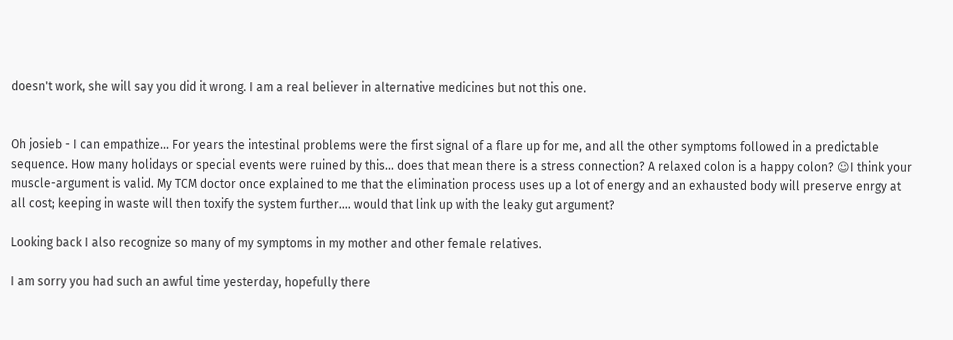doesn't work, she will say you did it wrong. I am a real believer in alternative medicines but not this one.


Oh josieb - I can empathize... For years the intestinal problems were the first signal of a flare up for me, and all the other symptoms followed in a predictable sequence. How many holidays or special events were ruined by this... does that mean there is a stress connection? A relaxed colon is a happy colon? ☺I think your muscle-argument is valid. My TCM doctor once explained to me that the elimination process uses up a lot of energy and an exhausted body will preserve enrgy at all cost; keeping in waste will then toxify the system further.... would that link up with the leaky gut argument?

Looking back I also recognize so many of my symptoms in my mother and other female relatives.

I am sorry you had such an awful time yesterday, hopefully there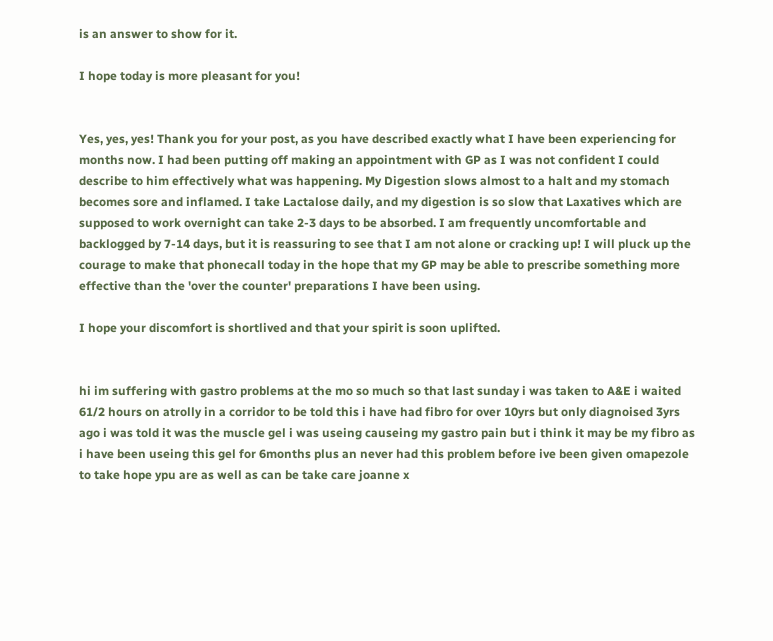is an answer to show for it.

I hope today is more pleasant for you!


Yes, yes, yes! Thank you for your post, as you have described exactly what I have been experiencing for months now. I had been putting off making an appointment with GP as I was not confident I could describe to him effectively what was happening. My Digestion slows almost to a halt and my stomach becomes sore and inflamed. I take Lactalose daily, and my digestion is so slow that Laxatives which are supposed to work overnight can take 2-3 days to be absorbed. I am frequently uncomfortable and backlogged by 7-14 days, but it is reassuring to see that I am not alone or cracking up! I will pluck up the courage to make that phonecall today in the hope that my GP may be able to prescribe something more effective than the 'over the counter' preparations I have been using.

I hope your discomfort is shortlived and that your spirit is soon uplifted.


hi im suffering with gastro problems at the mo so much so that last sunday i was taken to A&E i waited 61/2 hours on atrolly in a corridor to be told this i have had fibro for over 10yrs but only diagnoised 3yrs ago i was told it was the muscle gel i was useing causeing my gastro pain but i think it may be my fibro as i have been useing this gel for 6months plus an never had this problem before ive been given omapezole to take hope ypu are as well as can be take care joanne x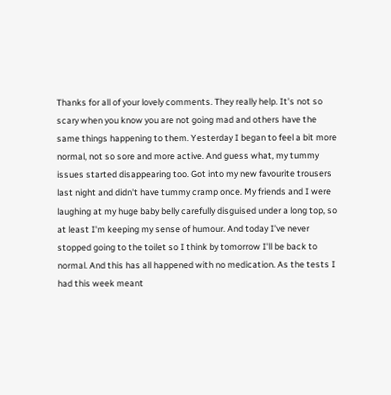Thanks for all of your lovely comments. They really help. It's not so scary when you know you are not going mad and others have the same things happening to them. Yesterday I began to feel a bit more normal, not so sore and more active. And guess what, my tummy issues started disappearing too. Got into my new favourite trousers last night and didn't have tummy cramp once. My friends and I were laughing at my huge baby belly carefully disguised under a long top, so at least I'm keeping my sense of humour. And today I've never stopped going to the toilet so I think by tomorrow I'll be back to normal. And this has all happened with no medication. As the tests I had this week meant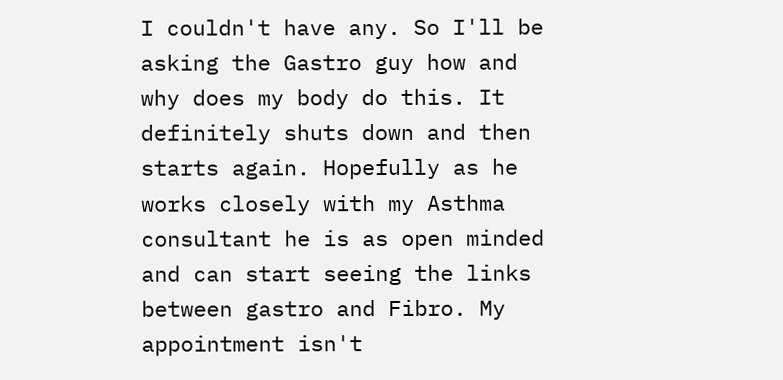I couldn't have any. So I'll be asking the Gastro guy how and why does my body do this. It definitely shuts down and then starts again. Hopefully as he works closely with my Asthma consultant he is as open minded and can start seeing the links between gastro and Fibro. My appointment isn't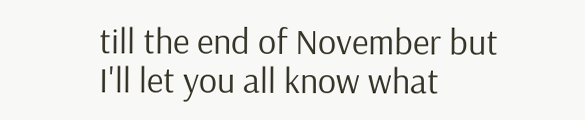till the end of November but I'll let you all know what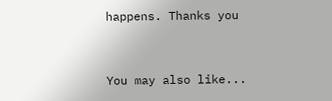happens. Thanks you


You may also like...